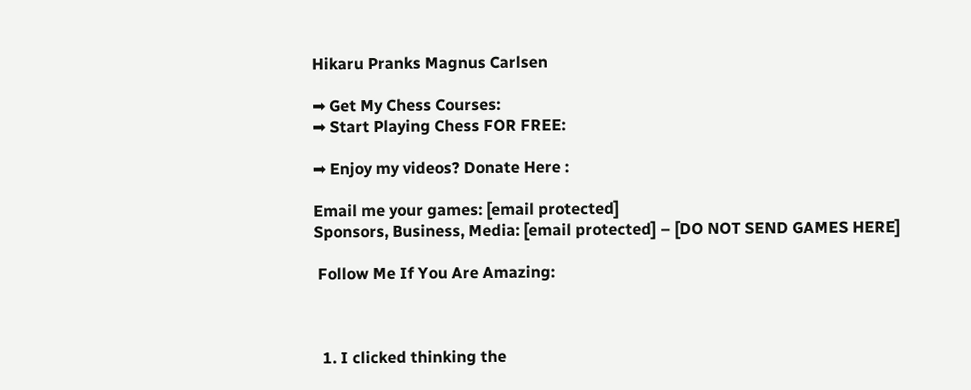Hikaru Pranks Magnus Carlsen

➡ Get My Chess Courses:
➡ Start Playing Chess FOR FREE:

➡ Enjoy my videos? Donate Here :

Email me your games: [email protected]
Sponsors, Business, Media: [email protected] – [DO NOT SEND GAMES HERE]

 Follow Me If You Are Amazing:



  1. I clicked thinking the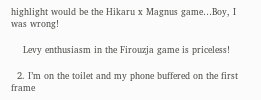highlight would be the Hikaru x Magnus game…Boy, I was wrong!

    Levy enthusiasm in the Firouzja game is priceless!

  2. I’m on the toilet and my phone buffered on the first frame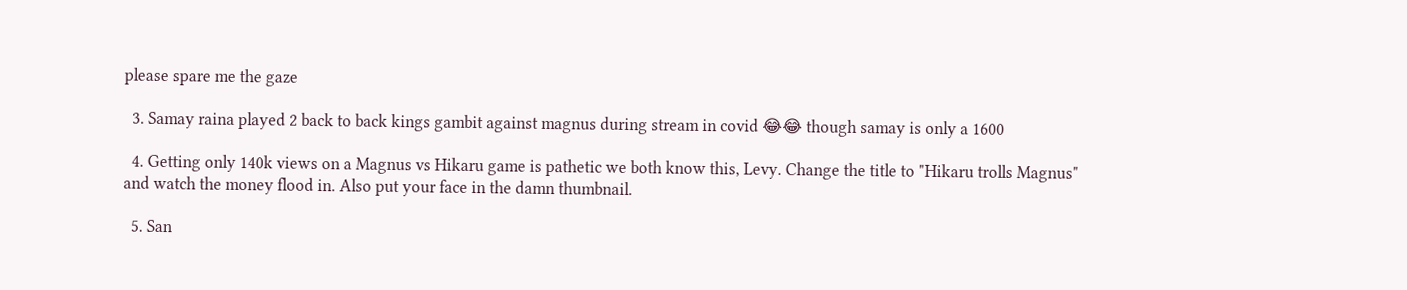please spare me the gaze

  3. Samay raina played 2 back to back kings gambit against magnus during stream in covid 😂😂 though samay is only a 1600

  4. Getting only 140k views on a Magnus vs Hikaru game is pathetic we both know this, Levy. Change the title to "Hikaru trolls Magnus" and watch the money flood in. Also put your face in the damn thumbnail.

  5. San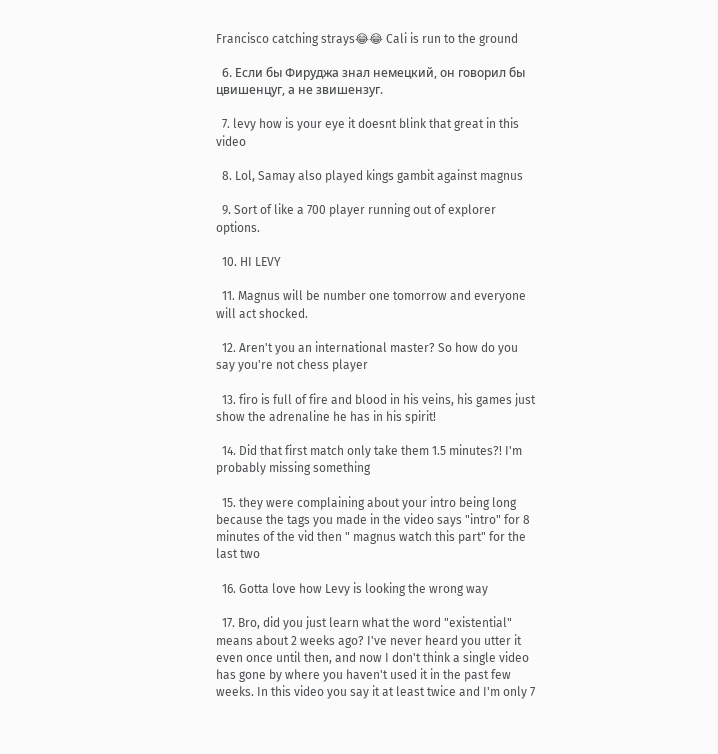Francisco catching strays😂😂 Cali is run to the ground

  6. Если бы Фируджа знал немецкий, он говорил бы цвишенцуг, а не звишензуг.

  7. levy how is your eye it doesnt blink that great in this video

  8. Lol, Samay also played kings gambit against magnus

  9. Sort of like a 700 player running out of explorer options.

  10. HI LEVY

  11. Magnus will be number one tomorrow and everyone will act shocked.

  12. Aren't you an international master? So how do you say you're not chess player

  13. firo is full of fire and blood in his veins, his games just show the adrenaline he has in his spirit!

  14. Did that first match only take them 1.5 minutes?! I'm probably missing something

  15. they were complaining about your intro being long because the tags you made in the video says "intro" for 8 minutes of the vid then " magnus watch this part" for the last two

  16. Gotta love how Levy is looking the wrong way

  17. Bro, did you just learn what the word "existential" means about 2 weeks ago? I've never heard you utter it even once until then, and now I don't think a single video has gone by where you haven't used it in the past few weeks. In this video you say it at least twice and I'm only 7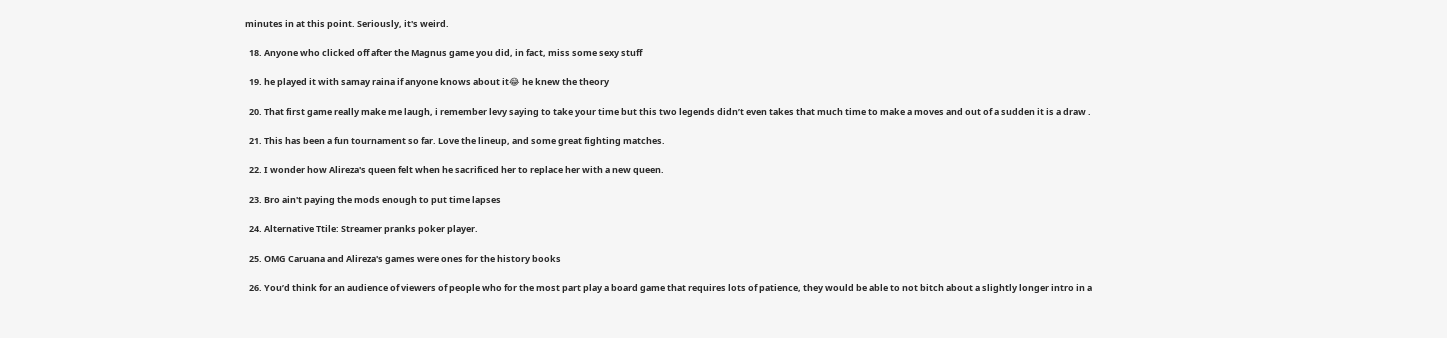minutes in at this point. Seriously, it's weird.

  18. Anyone who clicked off after the Magnus game you did, in fact, miss some sexy stuff

  19. he played it with samay raina if anyone knows about it😂 he knew the theory

  20. That first game really make me laugh, i remember levy saying to take your time but this two legends didn’t even takes that much time to make a moves and out of a sudden it is a draw .

  21. This has been a fun tournament so far. Love the lineup, and some great fighting matches.

  22. I wonder how Alireza's queen felt when he sacrificed her to replace her with a new queen.

  23. Bro ain't paying the mods enough to put time lapses

  24. Alternative Ttile: Streamer pranks poker player.

  25. OMG Caruana and Alireza's games were ones for the history books

  26. You’d think for an audience of viewers of people who for the most part play a board game that requires lots of patience, they would be able to not bitch about a slightly longer intro in a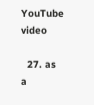YouTube video

  27. as a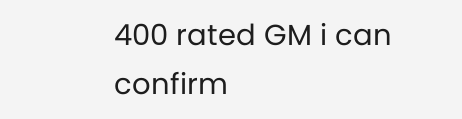400 rated GM i can confirm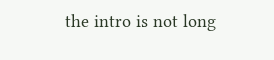the intro is not long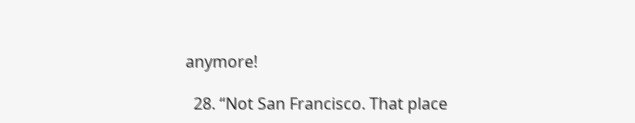anymore!

  28. “Not San Francisco. That place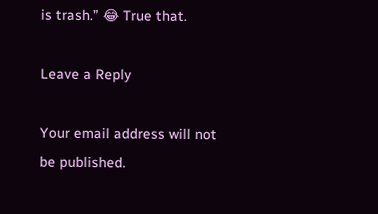is trash.” 😂 True that.

Leave a Reply

Your email address will not be published.